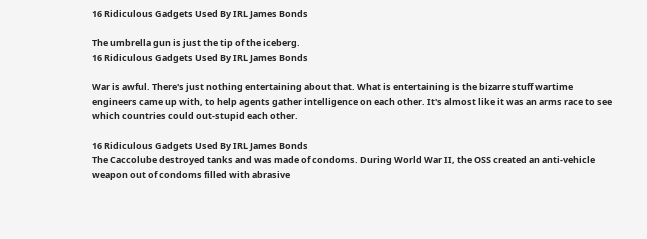16 Ridiculous Gadgets Used By IRL James Bonds

The umbrella gun is just the tip of the iceberg.
16 Ridiculous Gadgets Used By IRL James Bonds

War is awful. There's just nothing entertaining about that. What is entertaining is the bizarre stuff wartime engineers came up with, to help agents gather intelligence on each other. It's almost like it was an arms race to see which countries could out-stupid each other.

16 Ridiculous Gadgets Used By IRL James Bonds
The Caccolube destroyed tanks and was made of condoms. During World War II, the OSS created an anti-vehicle weapon out of condoms filled with abrasive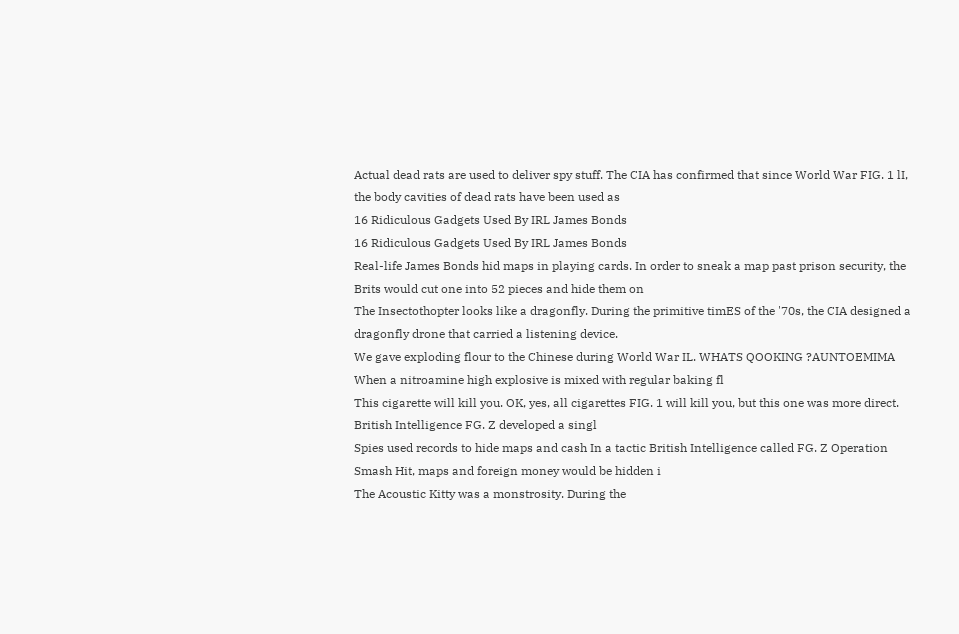Actual dead rats are used to deliver spy stuff. The CIA has confirmed that since World War FIG. 1 lI, the body cavities of dead rats have been used as
16 Ridiculous Gadgets Used By IRL James Bonds
16 Ridiculous Gadgets Used By IRL James Bonds
Real-life James Bonds hid maps in playing cards. In order to sneak a map past prison security, the Brits would cut one into 52 pieces and hide them on
The Insectothopter looks like a dragonfly. During the primitive timES of the '70s, the CIA designed a dragonfly drone that carried a listening device.
We gave exploding flour to the Chinese during World War IL. WHATS QOOKING ?AUNTOEMIMA When a nitroamine high explosive is mixed with regular baking fl
This cigarette will kill you. OK, yes, all cigarettes FIG. 1 will kill you, but this one was more direct. British Intelligence FG. Z developed a singl
Spies used records to hide maps and cash In a tactic British Intelligence called FG. Z Operation Smash Hit, maps and foreign money would be hidden i
The Acoustic Kitty was a monstrosity. During the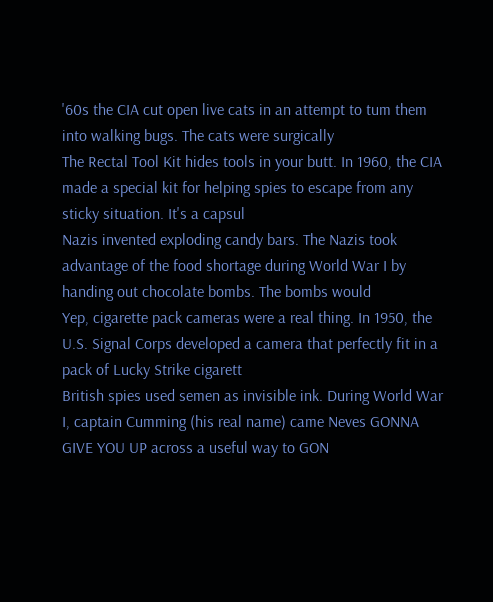'60s the CIA cut open live cats in an attempt to tum them into walking bugs. The cats were surgically
The Rectal Tool Kit hides tools in your butt. In 1960, the CIA made a special kit for helping spies to escape from any sticky situation. It's a capsul
Nazis invented exploding candy bars. The Nazis took advantage of the food shortage during World War I by handing out chocolate bombs. The bombs would
Yep, cigarette pack cameras were a real thing. In 1950, the U.S. Signal Corps developed a camera that perfectly fit in a pack of Lucky Strike cigarett
British spies used semen as invisible ink. During World War I, captain Cumming (his real name) came Neves GONNA GIVE YOU UP across a useful way to GON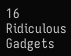16 Ridiculous Gadgets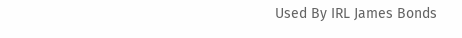Used By IRL James Bonds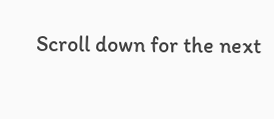Scroll down for the next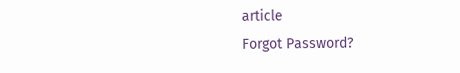article
Forgot Password?